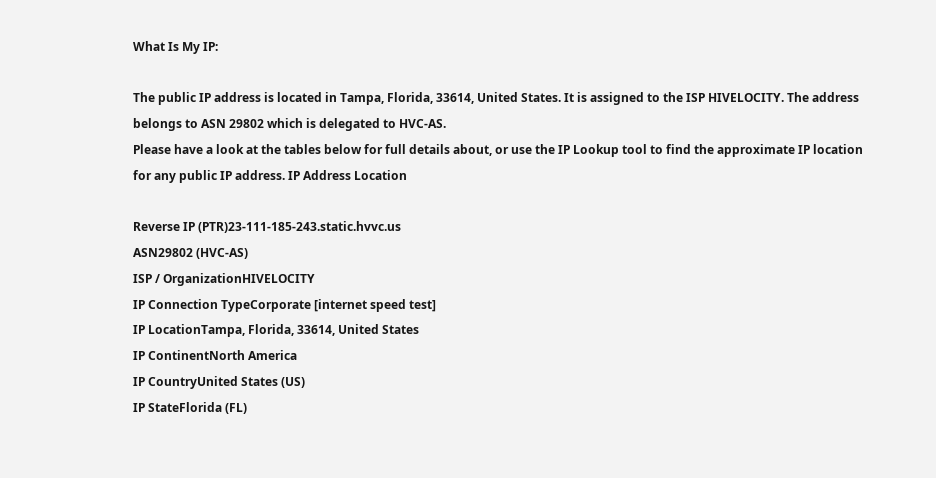What Is My IP:

The public IP address is located in Tampa, Florida, 33614, United States. It is assigned to the ISP HIVELOCITY. The address belongs to ASN 29802 which is delegated to HVC-AS.
Please have a look at the tables below for full details about, or use the IP Lookup tool to find the approximate IP location for any public IP address. IP Address Location

Reverse IP (PTR)23-111-185-243.static.hvvc.us
ASN29802 (HVC-AS)
ISP / OrganizationHIVELOCITY
IP Connection TypeCorporate [internet speed test]
IP LocationTampa, Florida, 33614, United States
IP ContinentNorth America
IP CountryUnited States (US)
IP StateFlorida (FL)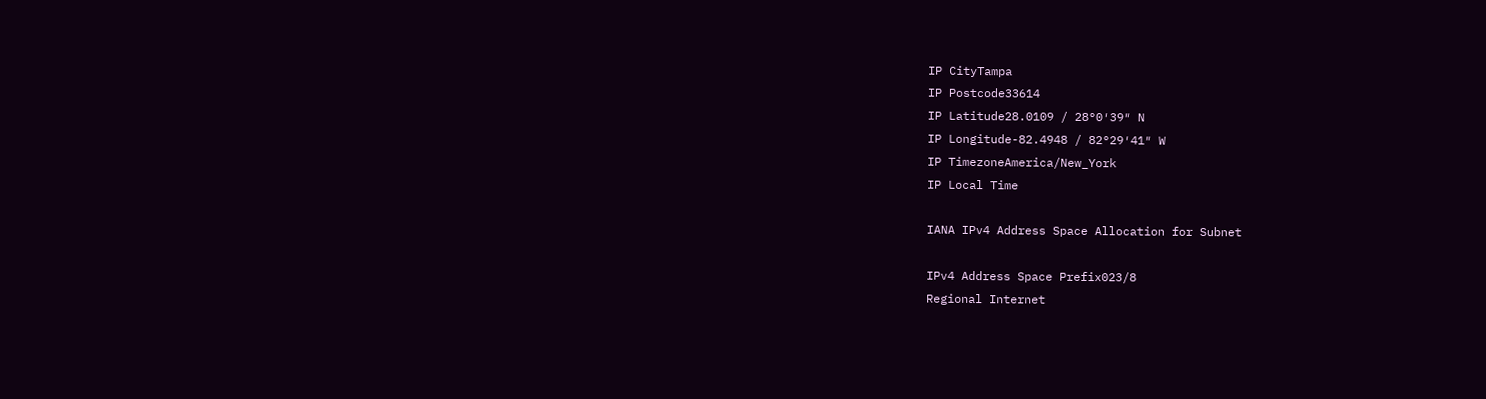IP CityTampa
IP Postcode33614
IP Latitude28.0109 / 28°0′39″ N
IP Longitude-82.4948 / 82°29′41″ W
IP TimezoneAmerica/New_York
IP Local Time

IANA IPv4 Address Space Allocation for Subnet

IPv4 Address Space Prefix023/8
Regional Internet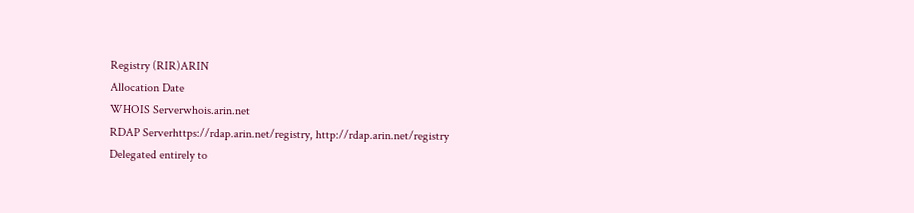Registry (RIR)ARIN
Allocation Date
WHOIS Serverwhois.arin.net
RDAP Serverhttps://rdap.arin.net/registry, http://rdap.arin.net/registry
Delegated entirely to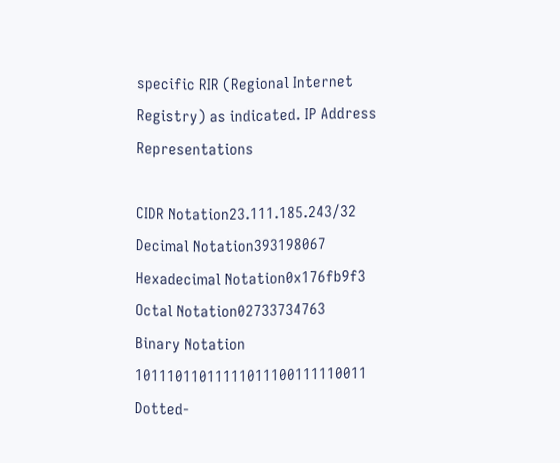specific RIR (Regional Internet Registry) as indicated. IP Address Representations

CIDR Notation23.111.185.243/32
Decimal Notation393198067
Hexadecimal Notation0x176fb9f3
Octal Notation02733734763
Binary Notation 10111011011111011100111110011
Dotted-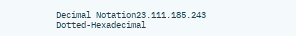Decimal Notation23.111.185.243
Dotted-Hexadecimal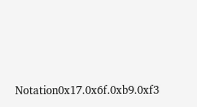Notation0x17.0x6f.0xb9.0xf3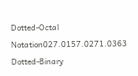Dotted-Octal Notation027.0157.0271.0363
Dotted-Binary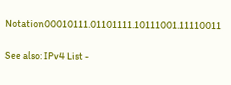Notation00010111.01101111.10111001.11110011

See also: IPv4 List -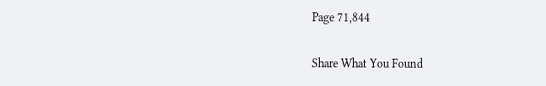Page 71,844

Share What You Found